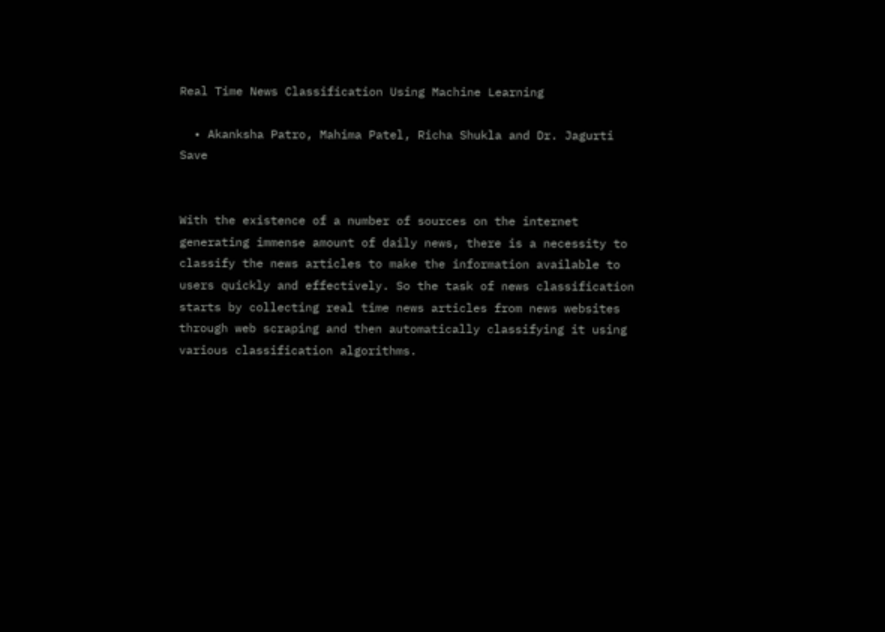Real Time News Classification Using Machine Learning

  • Akanksha Patro, Mahima Patel, Richa Shukla and Dr. Jagurti Save


With the existence of a number of sources on the internet generating immense amount of daily news, there is a necessity to classify the news articles to make the information available to users quickly and effectively. So the task of news classification starts by collecting real time news articles from news websites through web scraping and then automatically classifying it using various classification algorithms.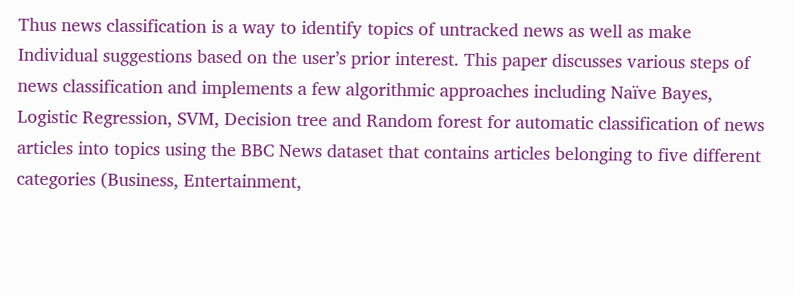Thus news classification is a way to identify topics of untracked news as well as make Individual suggestions based on the user’s prior interest. This paper discusses various steps of news classification and implements a few algorithmic approaches including Naïve Bayes, Logistic Regression, SVM, Decision tree and Random forest for automatic classification of news articles into topics using the BBC News dataset that contains articles belonging to five different categories (Business, Entertainment,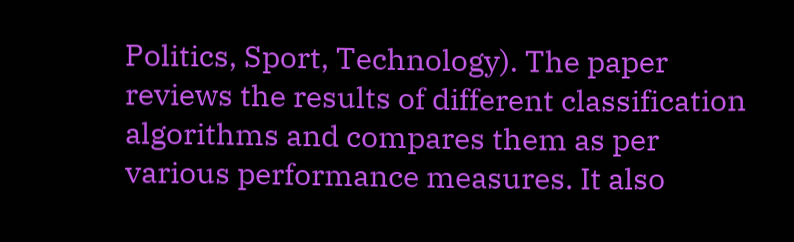Politics, Sport, Technology). The paper reviews the results of different classification algorithms and compares them as per various performance measures. It also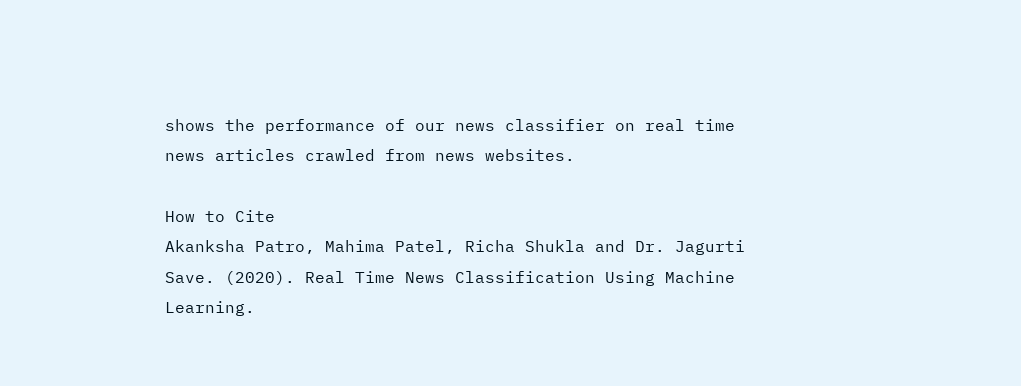shows the performance of our news classifier on real time news articles crawled from news websites.

How to Cite
Akanksha Patro, Mahima Patel, Richa Shukla and Dr. Jagurti Save. (2020). Real Time News Classification Using Machine Learning.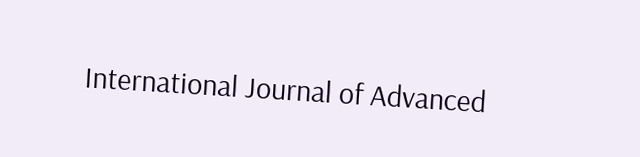International Journal of Advanced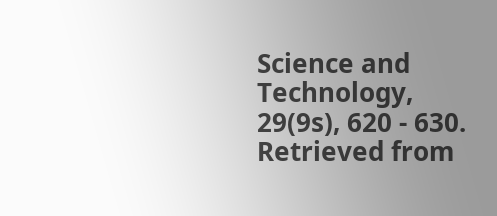Science and Technology, 29(9s), 620 - 630. Retrieved from